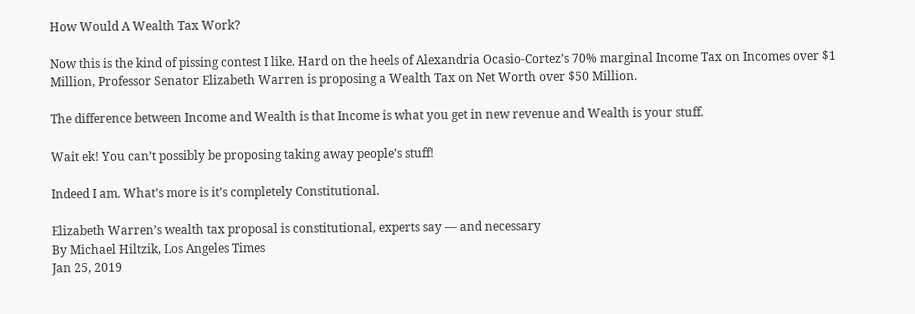How Would A Wealth Tax Work?

Now this is the kind of pissing contest I like. Hard on the heels of Alexandria Ocasio-Cortez’s 70% marginal Income Tax on Incomes over $1 Million, Professor Senator Elizabeth Warren is proposing a Wealth Tax on Net Worth over $50 Million.

The difference between Income and Wealth is that Income is what you get in new revenue and Wealth is your stuff.

Wait ek! You can’t possibly be proposing taking away people’s stuff!

Indeed I am. What’s more is it’s completely Constitutional.

Elizabeth Warren’s wealth tax proposal is constitutional, experts say — and necessary
By Michael Hiltzik, Los Angeles Times
Jan 25, 2019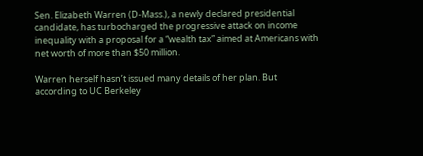Sen. Elizabeth Warren (D-Mass.), a newly declared presidential candidate, has turbocharged the progressive attack on income inequality with a proposal for a “wealth tax” aimed at Americans with net worth of more than $50 million.

Warren herself hasn’t issued many details of her plan. But according to UC Berkeley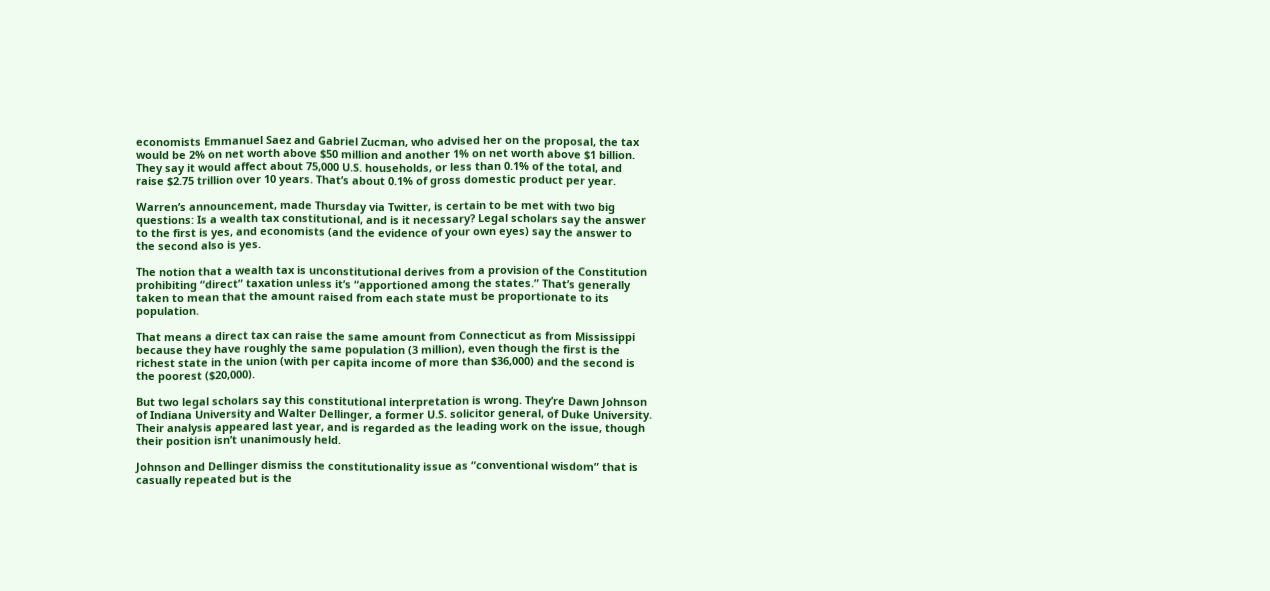economists Emmanuel Saez and Gabriel Zucman, who advised her on the proposal, the tax would be 2% on net worth above $50 million and another 1% on net worth above $1 billion. They say it would affect about 75,000 U.S. households, or less than 0.1% of the total, and raise $2.75 trillion over 10 years. That’s about 0.1% of gross domestic product per year.

Warren’s announcement, made Thursday via Twitter, is certain to be met with two big questions: Is a wealth tax constitutional, and is it necessary? Legal scholars say the answer to the first is yes, and economists (and the evidence of your own eyes) say the answer to the second also is yes.

The notion that a wealth tax is unconstitutional derives from a provision of the Constitution prohibiting “direct” taxation unless it’s “apportioned among the states.” That’s generally taken to mean that the amount raised from each state must be proportionate to its population.

That means a direct tax can raise the same amount from Connecticut as from Mississippi because they have roughly the same population (3 million), even though the first is the richest state in the union (with per capita income of more than $36,000) and the second is the poorest ($20,000).

But two legal scholars say this constitutional interpretation is wrong. They’re Dawn Johnson of Indiana University and Walter Dellinger, a former U.S. solicitor general, of Duke University. Their analysis appeared last year, and is regarded as the leading work on the issue, though their position isn’t unanimously held.

Johnson and Dellinger dismiss the constitutionality issue as “conventional wisdom” that is casually repeated but is the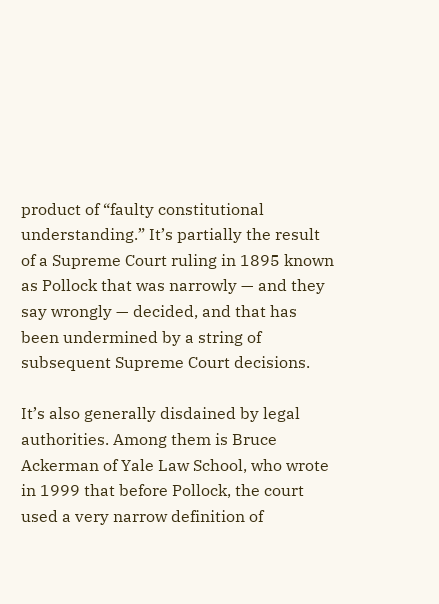product of “faulty constitutional understanding.” It’s partially the result of a Supreme Court ruling in 1895 known as Pollock that was narrowly — and they say wrongly — decided, and that has been undermined by a string of subsequent Supreme Court decisions.

It’s also generally disdained by legal authorities. Among them is Bruce Ackerman of Yale Law School, who wrote in 1999 that before Pollock, the court used a very narrow definition of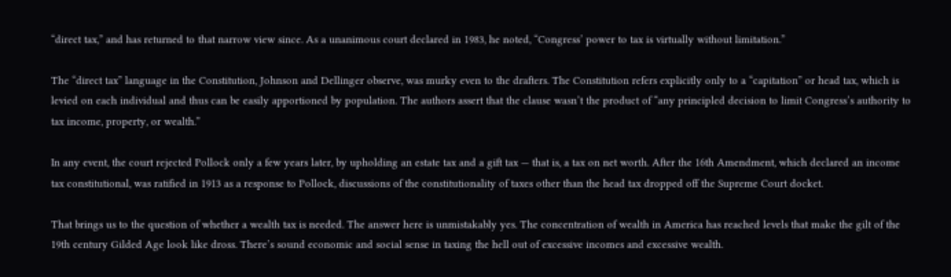“direct tax,” and has returned to that narrow view since. As a unanimous court declared in 1983, he noted, “Congress’ power to tax is virtually without limitation.”

The “direct tax” language in the Constitution, Johnson and Dellinger observe, was murky even to the drafters. The Constitution refers explicitly only to a “capitation” or head tax, which is levied on each individual and thus can be easily apportioned by population. The authors assert that the clause wasn’t the product of “any principled decision to limit Congress’s authority to tax income, property, or wealth.”

In any event, the court rejected Pollock only a few years later, by upholding an estate tax and a gift tax — that is, a tax on net worth. After the 16th Amendment, which declared an income tax constitutional, was ratified in 1913 as a response to Pollock, discussions of the constitutionality of taxes other than the head tax dropped off the Supreme Court docket.

That brings us to the question of whether a wealth tax is needed. The answer here is unmistakably yes. The concentration of wealth in America has reached levels that make the gilt of the 19th century Gilded Age look like dross. There’s sound economic and social sense in taxing the hell out of excessive incomes and excessive wealth.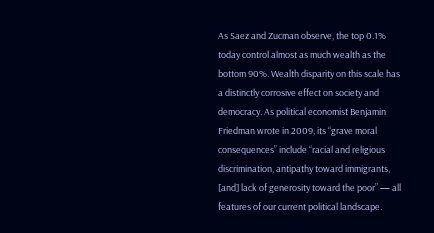As Saez and Zucman observe, the top 0.1% today control almost as much wealth as the bottom 90%. Wealth disparity on this scale has a distinctly corrosive effect on society and democracy. As political economist Benjamin Friedman wrote in 2009, its “grave moral consequences” include “racial and religious discrimination, antipathy toward immigrants, [and] lack of generosity toward the poor” — all features of our current political landscape.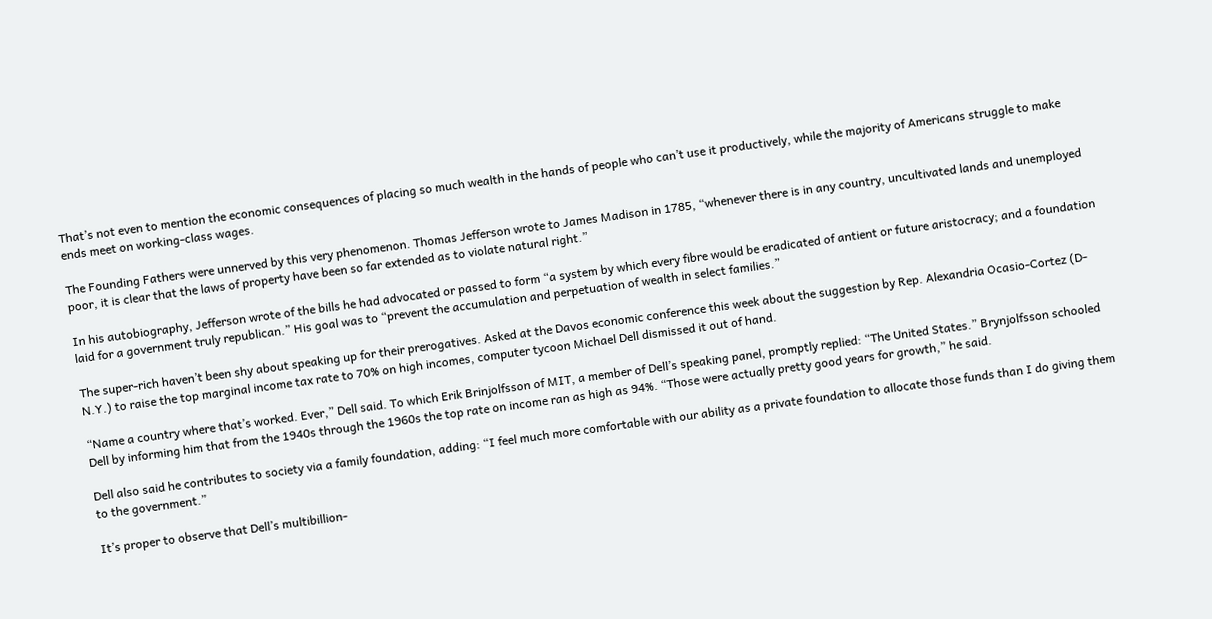That’s not even to mention the economic consequences of placing so much wealth in the hands of people who can’t use it productively, while the majority of Americans struggle to make ends meet on working-class wages.

The Founding Fathers were unnerved by this very phenomenon. Thomas Jefferson wrote to James Madison in 1785, “whenever there is in any country, uncultivated lands and unemployed poor, it is clear that the laws of property have been so far extended as to violate natural right.”

In his autobiography, Jefferson wrote of the bills he had advocated or passed to form “a system by which every fibre would be eradicated of antient or future aristocracy; and a foundation laid for a government truly republican.” His goal was to “prevent the accumulation and perpetuation of wealth in select families.”

The super-rich haven’t been shy about speaking up for their prerogatives. Asked at the Davos economic conference this week about the suggestion by Rep. Alexandria Ocasio-Cortez (D-N.Y.) to raise the top marginal income tax rate to 70% on high incomes, computer tycoon Michael Dell dismissed it out of hand.

“Name a country where that’s worked. Ever,” Dell said. To which Erik Brinjolfsson of MIT, a member of Dell’s speaking panel, promptly replied: “The United States.” Brynjolfsson schooled Dell by informing him that from the 1940s through the 1960s the top rate on income ran as high as 94%. “Those were actually pretty good years for growth,” he said.

Dell also said he contributes to society via a family foundation, adding: “I feel much more comfortable with our ability as a private foundation to allocate those funds than I do giving them to the government.”

It’s proper to observe that Dell’s multibillion-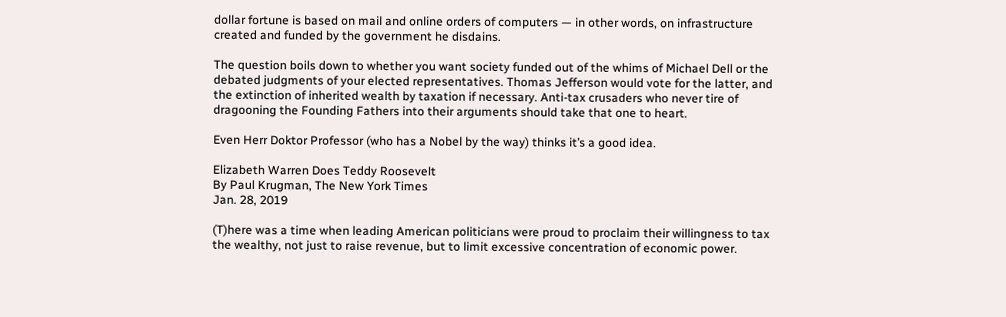dollar fortune is based on mail and online orders of computers — in other words, on infrastructure created and funded by the government he disdains.

The question boils down to whether you want society funded out of the whims of Michael Dell or the debated judgments of your elected representatives. Thomas Jefferson would vote for the latter, and the extinction of inherited wealth by taxation if necessary. Anti-tax crusaders who never tire of dragooning the Founding Fathers into their arguments should take that one to heart.

Even Herr Doktor Professor (who has a Nobel by the way) thinks it’s a good idea.

Elizabeth Warren Does Teddy Roosevelt
By Paul Krugman, The New York Times
Jan. 28, 2019

(T)here was a time when leading American politicians were proud to proclaim their willingness to tax the wealthy, not just to raise revenue, but to limit excessive concentration of economic power.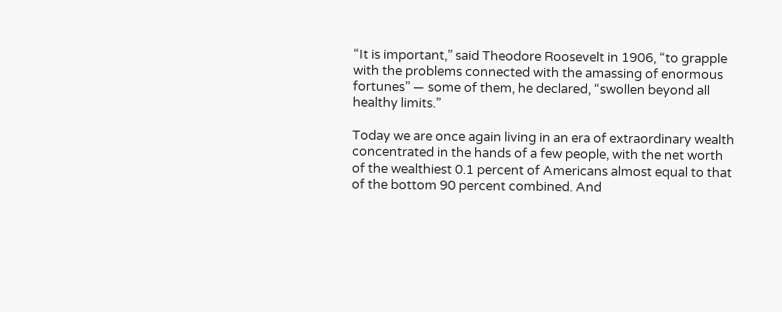“It is important,” said Theodore Roosevelt in 1906, “to grapple with the problems connected with the amassing of enormous fortunes” — some of them, he declared, “swollen beyond all healthy limits.”

Today we are once again living in an era of extraordinary wealth concentrated in the hands of a few people, with the net worth of the wealthiest 0.1 percent of Americans almost equal to that of the bottom 90 percent combined. And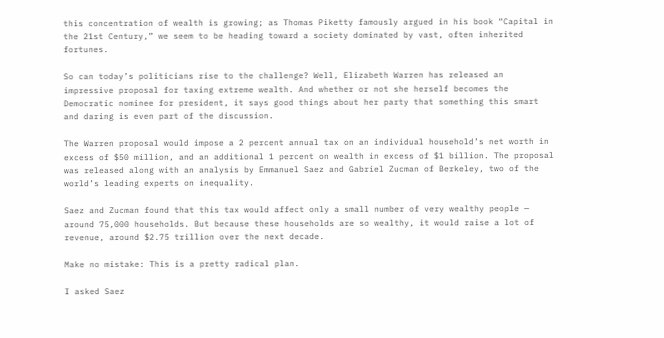this concentration of wealth is growing; as Thomas Piketty famously argued in his book “Capital in the 21st Century,” we seem to be heading toward a society dominated by vast, often inherited fortunes.

So can today’s politicians rise to the challenge? Well, Elizabeth Warren has released an impressive proposal for taxing extreme wealth. And whether or not she herself becomes the Democratic nominee for president, it says good things about her party that something this smart and daring is even part of the discussion.

The Warren proposal would impose a 2 percent annual tax on an individual household’s net worth in excess of $50 million, and an additional 1 percent on wealth in excess of $1 billion. The proposal was released along with an analysis by Emmanuel Saez and Gabriel Zucman of Berkeley, two of the world’s leading experts on inequality.

Saez and Zucman found that this tax would affect only a small number of very wealthy people — around 75,000 households. But because these households are so wealthy, it would raise a lot of revenue, around $2.75 trillion over the next decade.

Make no mistake: This is a pretty radical plan.

I asked Saez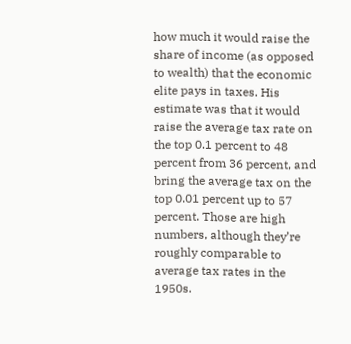how much it would raise the share of income (as opposed to wealth) that the economic elite pays in taxes. His estimate was that it would raise the average tax rate on the top 0.1 percent to 48 percent from 36 percent, and bring the average tax on the top 0.01 percent up to 57 percent. Those are high numbers, although they’re roughly comparable to average tax rates in the 1950s.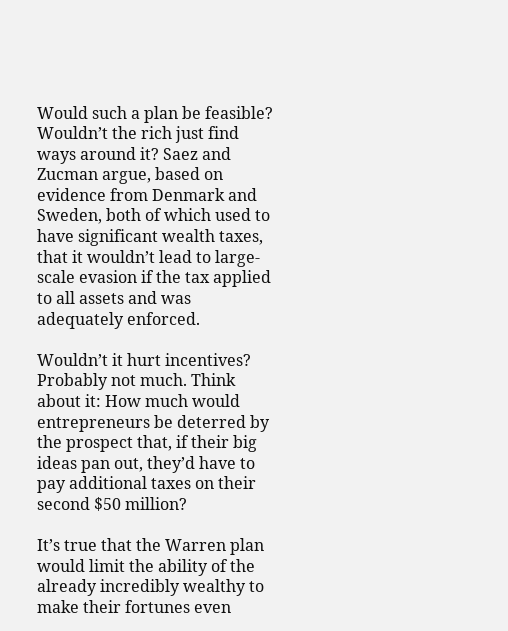Would such a plan be feasible? Wouldn’t the rich just find ways around it? Saez and Zucman argue, based on evidence from Denmark and Sweden, both of which used to have significant wealth taxes, that it wouldn’t lead to large-scale evasion if the tax applied to all assets and was adequately enforced.

Wouldn’t it hurt incentives? Probably not much. Think about it: How much would entrepreneurs be deterred by the prospect that, if their big ideas pan out, they’d have to pay additional taxes on their second $50 million?

It’s true that the Warren plan would limit the ability of the already incredibly wealthy to make their fortunes even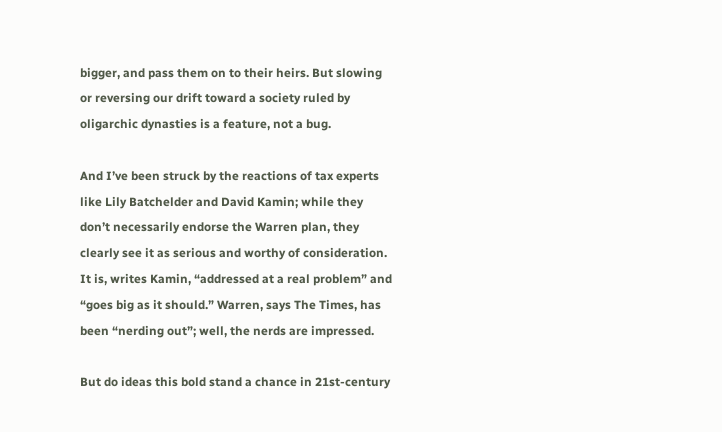bigger, and pass them on to their heirs. But slowing or reversing our drift toward a society ruled by oligarchic dynasties is a feature, not a bug.

And I’ve been struck by the reactions of tax experts like Lily Batchelder and David Kamin; while they don’t necessarily endorse the Warren plan, they clearly see it as serious and worthy of consideration. It is, writes Kamin, “addressed at a real problem” and “goes big as it should.” Warren, says The Times, has been “nerding out”; well, the nerds are impressed.

But do ideas this bold stand a chance in 21st-century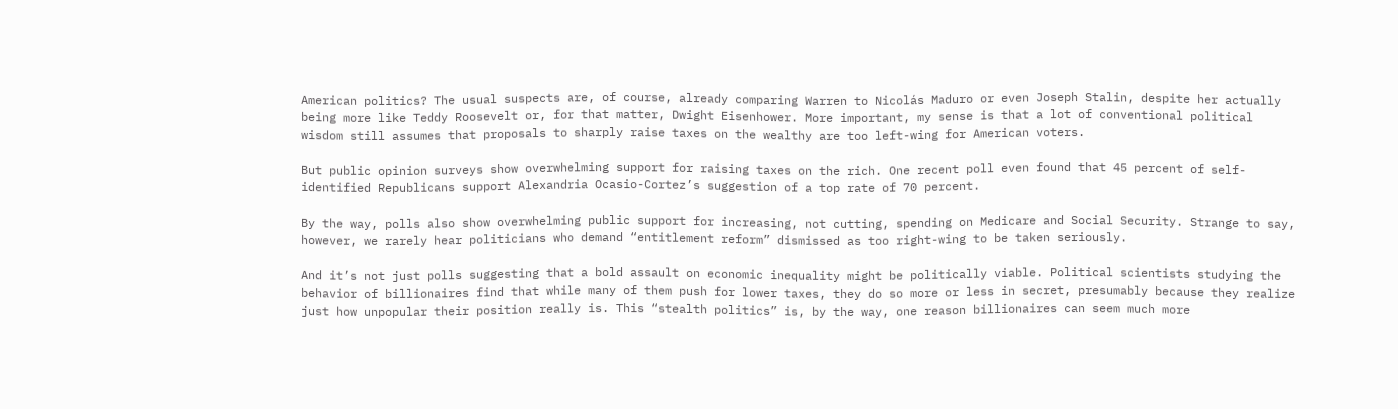American politics? The usual suspects are, of course, already comparing Warren to Nicolás Maduro or even Joseph Stalin, despite her actually being more like Teddy Roosevelt or, for that matter, Dwight Eisenhower. More important, my sense is that a lot of conventional political wisdom still assumes that proposals to sharply raise taxes on the wealthy are too left-wing for American voters.

But public opinion surveys show overwhelming support for raising taxes on the rich. One recent poll even found that 45 percent of self-identified Republicans support Alexandria Ocasio-Cortez’s suggestion of a top rate of 70 percent.

By the way, polls also show overwhelming public support for increasing, not cutting, spending on Medicare and Social Security. Strange to say, however, we rarely hear politicians who demand “entitlement reform” dismissed as too right-wing to be taken seriously.

And it’s not just polls suggesting that a bold assault on economic inequality might be politically viable. Political scientists studying the behavior of billionaires find that while many of them push for lower taxes, they do so more or less in secret, presumably because they realize just how unpopular their position really is. This “stealth politics” is, by the way, one reason billionaires can seem much more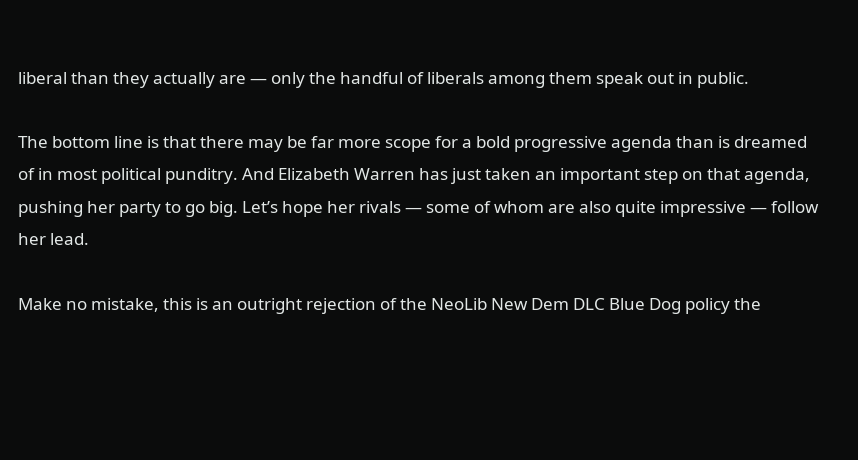liberal than they actually are — only the handful of liberals among them speak out in public.

The bottom line is that there may be far more scope for a bold progressive agenda than is dreamed of in most political punditry. And Elizabeth Warren has just taken an important step on that agenda, pushing her party to go big. Let’s hope her rivals — some of whom are also quite impressive — follow her lead.

Make no mistake, this is an outright rejection of the NeoLib New Dem DLC Blue Dog policy the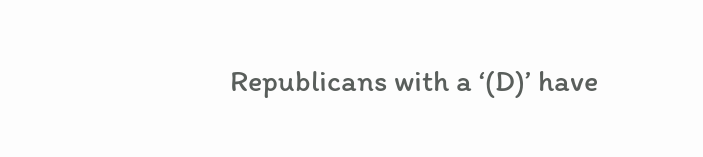Republicans with a ‘(D)’ have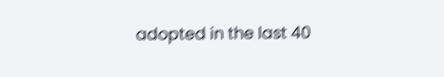adopted in the last 40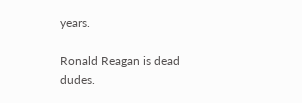years.

Ronald Reagan is dead dudes.